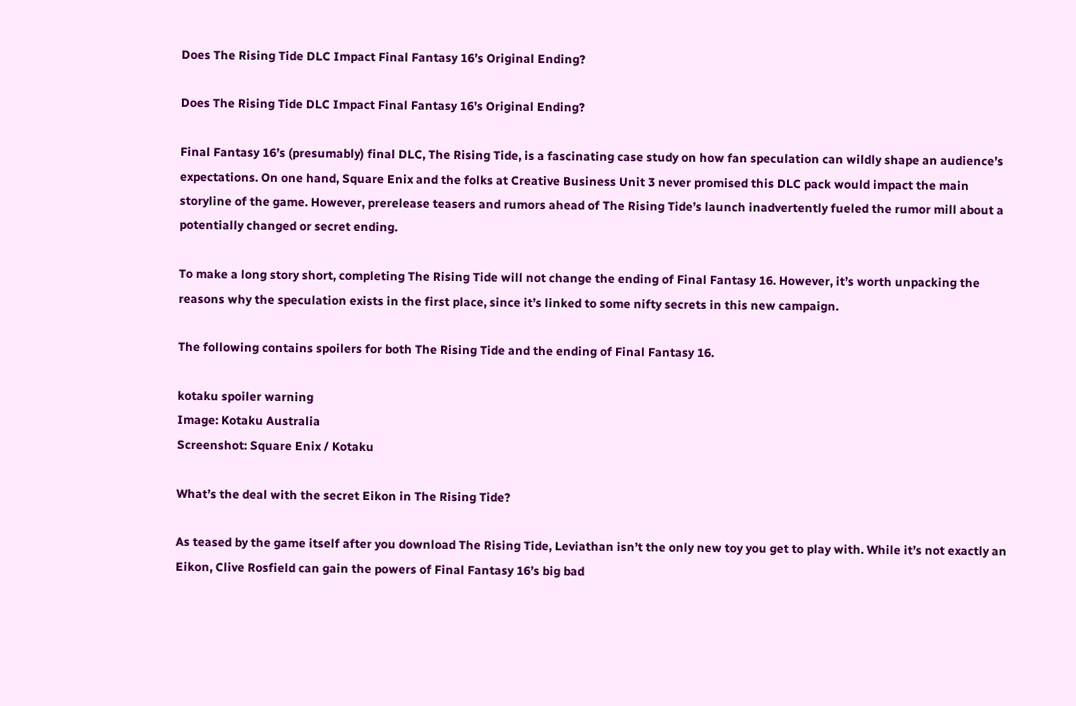Does The Rising Tide DLC Impact Final Fantasy 16’s Original Ending?

Does The Rising Tide DLC Impact Final Fantasy 16’s Original Ending?

Final Fantasy 16’s (presumably) final DLC, The Rising Tide, is a fascinating case study on how fan speculation can wildly shape an audience’s expectations. On one hand, Square Enix and the folks at Creative Business Unit 3 never promised this DLC pack would impact the main storyline of the game. However, prerelease teasers and rumors ahead of The Rising Tide’s launch inadvertently fueled the rumor mill about a potentially changed or secret ending.

To make a long story short, completing The Rising Tide will not change the ending of Final Fantasy 16. However, it’s worth unpacking the reasons why the speculation exists in the first place, since it’s linked to some nifty secrets in this new campaign.

The following contains spoilers for both The Rising Tide and the ending of Final Fantasy 16.

kotaku spoiler warning
Image: Kotaku Australia
Screenshot: Square Enix / Kotaku

What’s the deal with the secret Eikon in The Rising Tide?

As teased by the game itself after you download The Rising Tide, Leviathan isn’t the only new toy you get to play with. While it’s not exactly an Eikon, Clive Rosfield can gain the powers of Final Fantasy 16’s big bad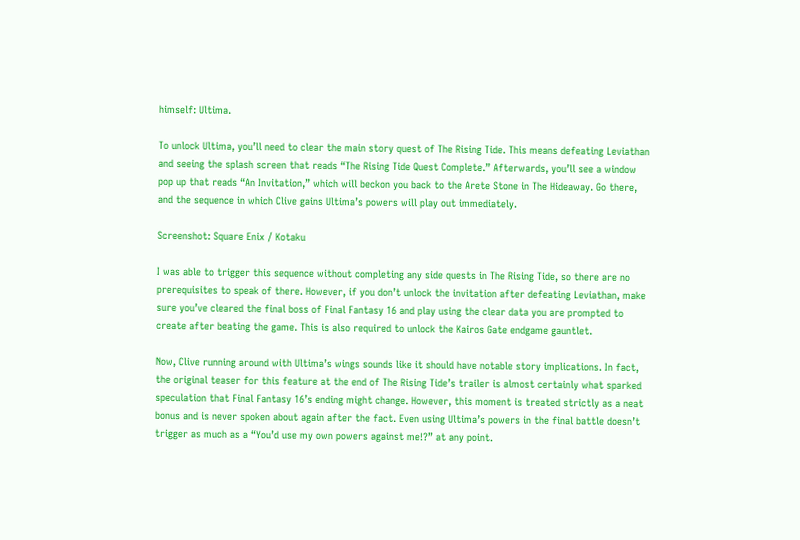himself: Ultima.

To unlock Ultima, you’ll need to clear the main story quest of The Rising Tide. This means defeating Leviathan and seeing the splash screen that reads “The Rising Tide Quest Complete.” Afterwards, you’ll see a window pop up that reads “An Invitation,” which will beckon you back to the Arete Stone in The Hideaway. Go there, and the sequence in which Clive gains Ultima’s powers will play out immediately.

Screenshot: Square Enix / Kotaku

I was able to trigger this sequence without completing any side quests in The Rising Tide, so there are no prerequisites to speak of there. However, if you don’t unlock the invitation after defeating Leviathan, make sure you’ve cleared the final boss of Final Fantasy 16 and play using the clear data you are prompted to create after beating the game. This is also required to unlock the Kairos Gate endgame gauntlet.

Now, Clive running around with Ultima’s wings sounds like it should have notable story implications. In fact, the original teaser for this feature at the end of The Rising Tide’s trailer is almost certainly what sparked speculation that Final Fantasy 16’s ending might change. However, this moment is treated strictly as a neat bonus and is never spoken about again after the fact. Even using Ultima’s powers in the final battle doesn’t trigger as much as a “You’d use my own powers against me!?” at any point.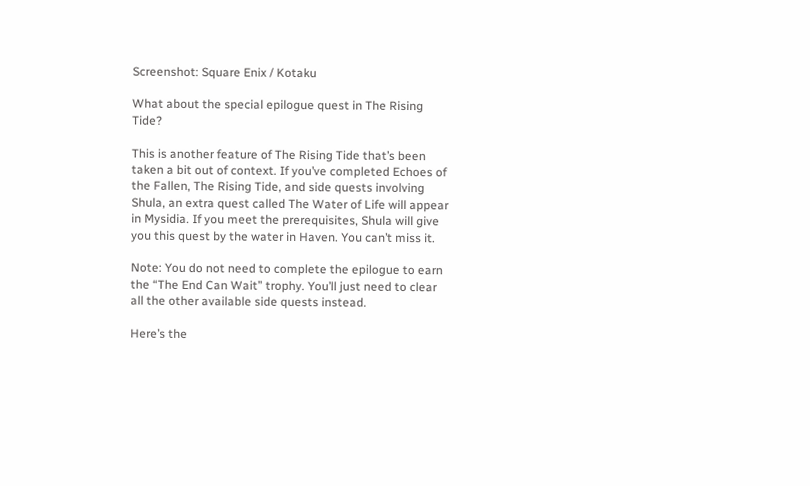Screenshot: Square Enix / Kotaku

What about the special epilogue quest in The Rising Tide?

This is another feature of The Rising Tide that’s been taken a bit out of context. If you’ve completed Echoes of the Fallen, The Rising Tide, and side quests involving Shula, an extra quest called The Water of Life will appear in Mysidia. If you meet the prerequisites, Shula will give you this quest by the water in Haven. You can’t miss it.

Note: You do not need to complete the epilogue to earn the “The End Can Wait” trophy. You’ll just need to clear all the other available side quests instead.

Here’s the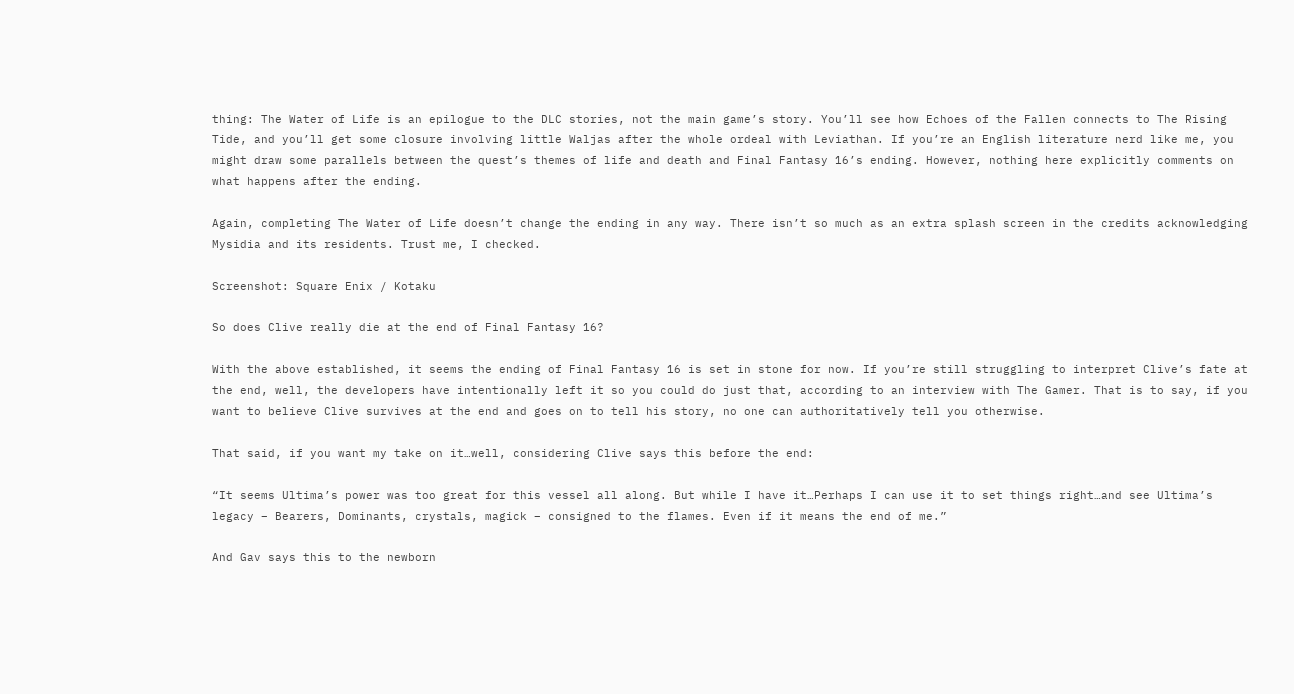thing: The Water of Life is an epilogue to the DLC stories, not the main game’s story. You’ll see how Echoes of the Fallen connects to The Rising Tide, and you’ll get some closure involving little Waljas after the whole ordeal with Leviathan. If you’re an English literature nerd like me, you might draw some parallels between the quest’s themes of life and death and Final Fantasy 16’s ending. However, nothing here explicitly comments on what happens after the ending.

Again, completing The Water of Life doesn’t change the ending in any way. There isn’t so much as an extra splash screen in the credits acknowledging Mysidia and its residents. Trust me, I checked.

Screenshot: Square Enix / Kotaku

So does Clive really die at the end of Final Fantasy 16?

With the above established, it seems the ending of Final Fantasy 16 is set in stone for now. If you’re still struggling to interpret Clive’s fate at the end, well, the developers have intentionally left it so you could do just that, according to an interview with The Gamer. That is to say, if you want to believe Clive survives at the end and goes on to tell his story, no one can authoritatively tell you otherwise.

That said, if you want my take on it…well, considering Clive says this before the end:

“It seems Ultima’s power was too great for this vessel all along. But while I have it…Perhaps I can use it to set things right…and see Ultima’s legacy – Bearers, Dominants, crystals, magick – consigned to the flames. Even if it means the end of me.”

And Gav says this to the newborn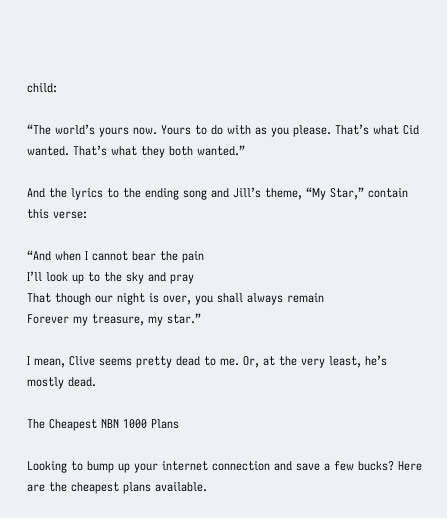child:

“The world’s yours now. Yours to do with as you please. That’s what Cid wanted. That’s what they both wanted.”

And the lyrics to the ending song and Jill’s theme, “My Star,” contain this verse:

“And when I cannot bear the pain
I’ll look up to the sky and pray
That though our night is over, you shall always remain
Forever my treasure, my star.”

I mean, Clive seems pretty dead to me. Or, at the very least, he’s mostly dead.

The Cheapest NBN 1000 Plans

Looking to bump up your internet connection and save a few bucks? Here are the cheapest plans available.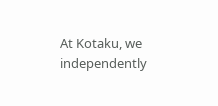At Kotaku, we independently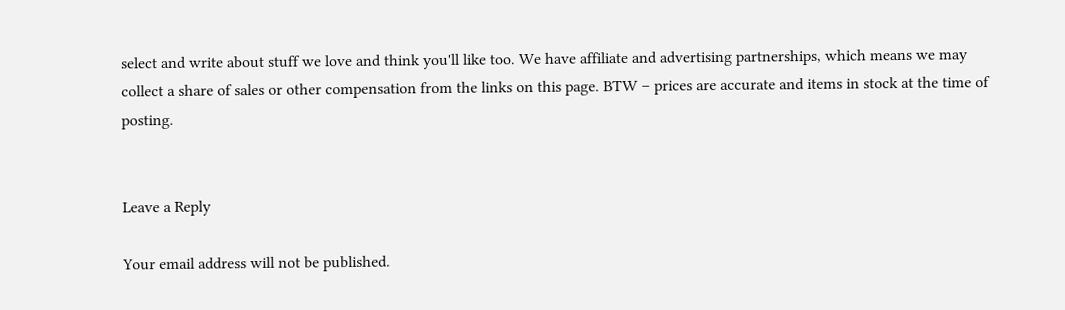select and write about stuff we love and think you'll like too. We have affiliate and advertising partnerships, which means we may collect a share of sales or other compensation from the links on this page. BTW – prices are accurate and items in stock at the time of posting.


Leave a Reply

Your email address will not be published.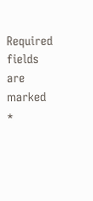Required fields are marked *